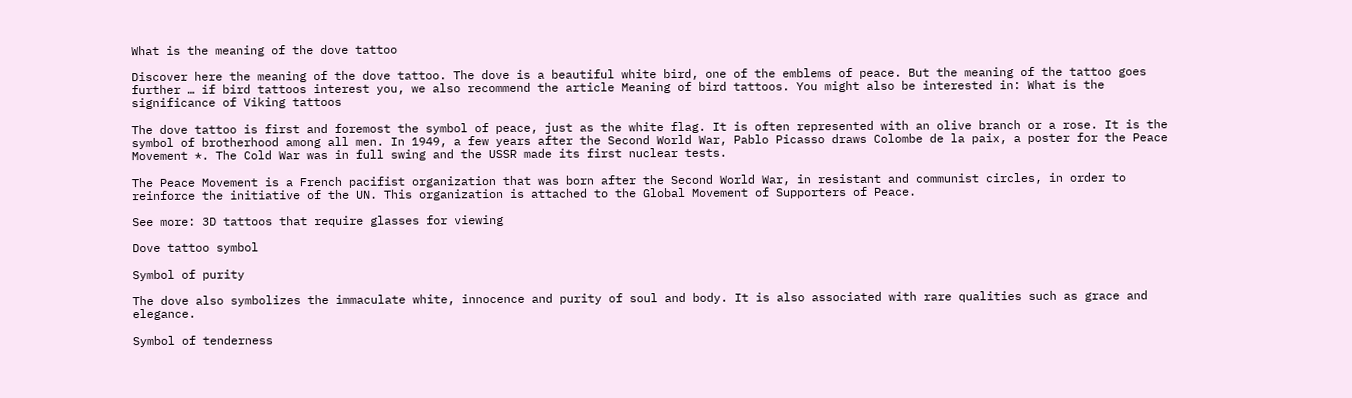What is the meaning of the dove tattoo

Discover here the meaning of the dove tattoo. The dove is a beautiful white bird, one of the emblems of peace. But the meaning of the tattoo goes further … if bird tattoos interest you, we also recommend the article Meaning of bird tattoos. You might also be interested in: What is the significance of Viking tattoos

The dove tattoo is first and foremost the symbol of peace, just as the white flag. It is often represented with an olive branch or a rose. It is the symbol of brotherhood among all men. In 1949, a few years after the Second World War, Pablo Picasso draws Colombe de la paix, a poster for the Peace Movement *. The Cold War was in full swing and the USSR made its first nuclear tests.

The Peace Movement is a French pacifist organization that was born after the Second World War, in resistant and communist circles, in order to reinforce the initiative of the UN. This organization is attached to the Global Movement of Supporters of Peace.

See more: 3D tattoos that require glasses for viewing

Dove tattoo symbol

Symbol of purity

The dove also symbolizes the immaculate white, innocence and purity of soul and body. It is also associated with rare qualities such as grace and elegance.

Symbol of tenderness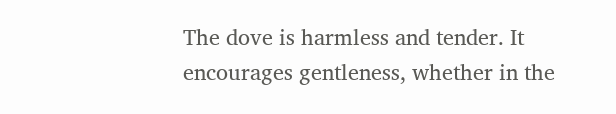The dove is harmless and tender. It encourages gentleness, whether in the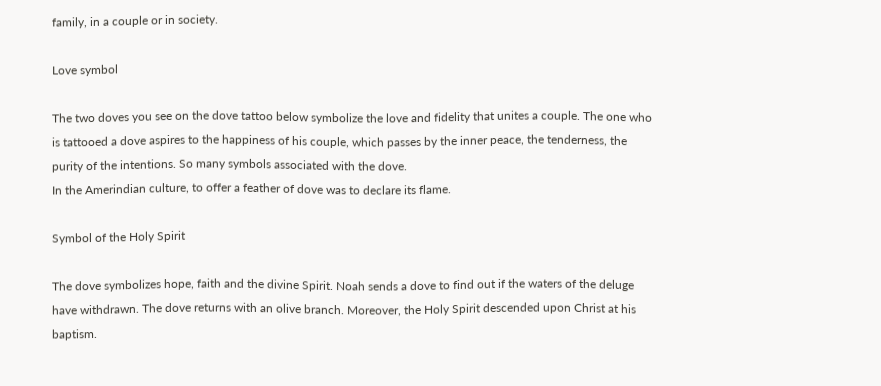family, in a couple or in society.

Love symbol

The two doves you see on the dove tattoo below symbolize the love and fidelity that unites a couple. The one who is tattooed a dove aspires to the happiness of his couple, which passes by the inner peace, the tenderness, the purity of the intentions. So many symbols associated with the dove.
In the Amerindian culture, to offer a feather of dove was to declare its flame.

Symbol of the Holy Spirit

The dove symbolizes hope, faith and the divine Spirit. Noah sends a dove to find out if the waters of the deluge have withdrawn. The dove returns with an olive branch. Moreover, the Holy Spirit descended upon Christ at his baptism.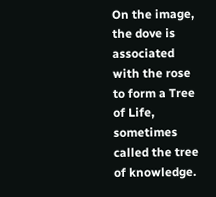On the image, the dove is associated with the rose to form a Tree of Life, sometimes called the tree of knowledge.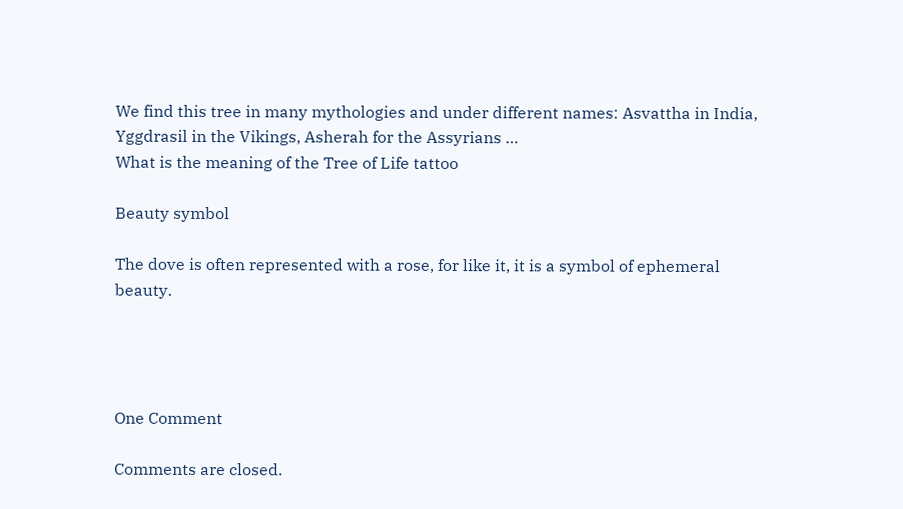We find this tree in many mythologies and under different names: Asvattha in India, Yggdrasil in the Vikings, Asherah for the Assyrians …
What is the meaning of the Tree of Life tattoo

Beauty symbol

The dove is often represented with a rose, for like it, it is a symbol of ephemeral beauty.




One Comment

Comments are closed.